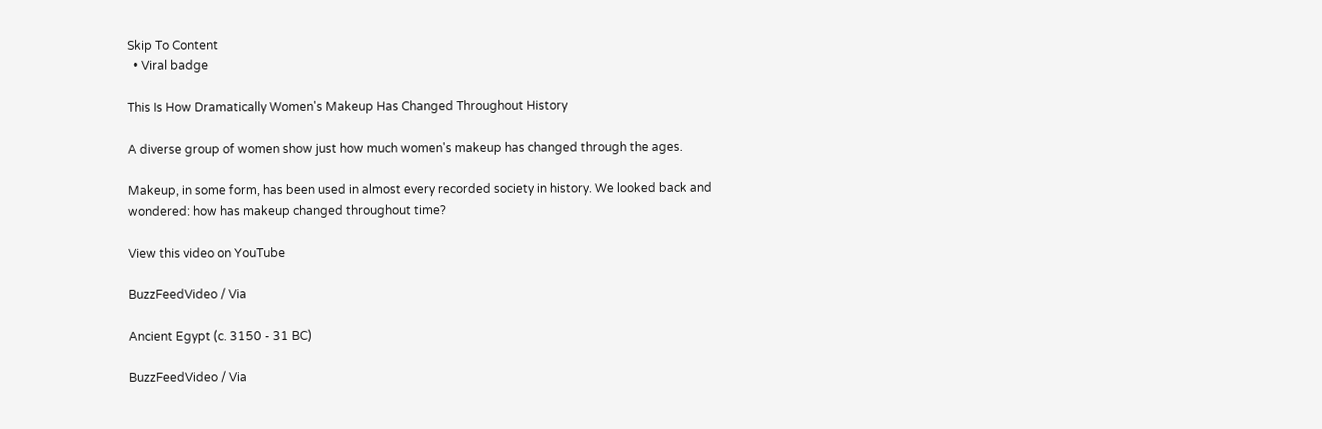Skip To Content
  • Viral badge

This Is How Dramatically Women's Makeup Has Changed Throughout History

A diverse group of women show just how much women's makeup has changed through the ages.

Makeup, in some form, has been used in almost every recorded society in history. We looked back and wondered: how has makeup changed throughout time?

View this video on YouTube

BuzzFeedVideo / Via

Ancient Egypt (c. 3150 - 31 BC)

BuzzFeedVideo / Via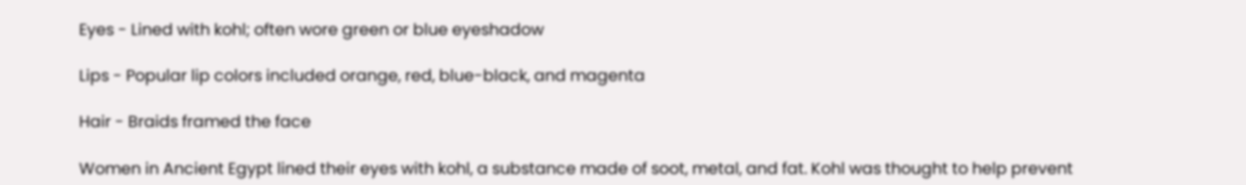Eyes - Lined with kohl; often wore green or blue eyeshadow

Lips - Popular lip colors included orange, red, blue-black, and magenta

Hair - Braids framed the face

Women in Ancient Egypt lined their eyes with kohl, a substance made of soot, metal, and fat. Kohl was thought to help prevent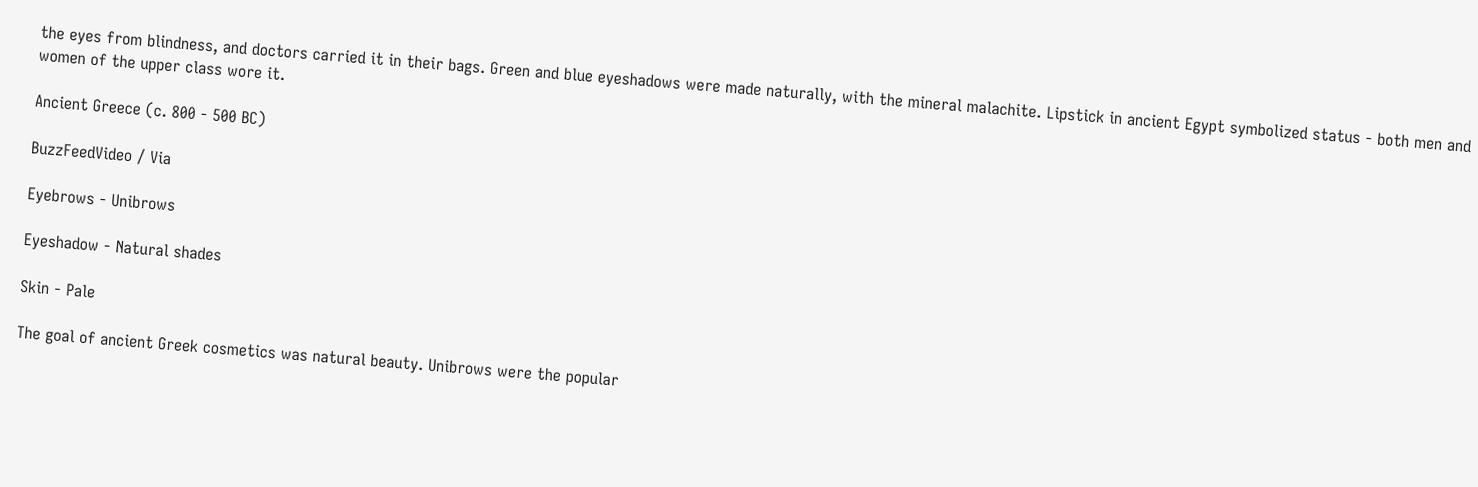the eyes from blindness, and doctors carried it in their bags. Green and blue eyeshadows were made naturally, with the mineral malachite. Lipstick in ancient Egypt symbolized status - both men and women of the upper class wore it.

Ancient Greece (c. 800 - 500 BC)

BuzzFeedVideo / Via

Eyebrows - Unibrows

Eyeshadow - Natural shades

Skin - Pale

The goal of ancient Greek cosmetics was natural beauty. Unibrows were the popular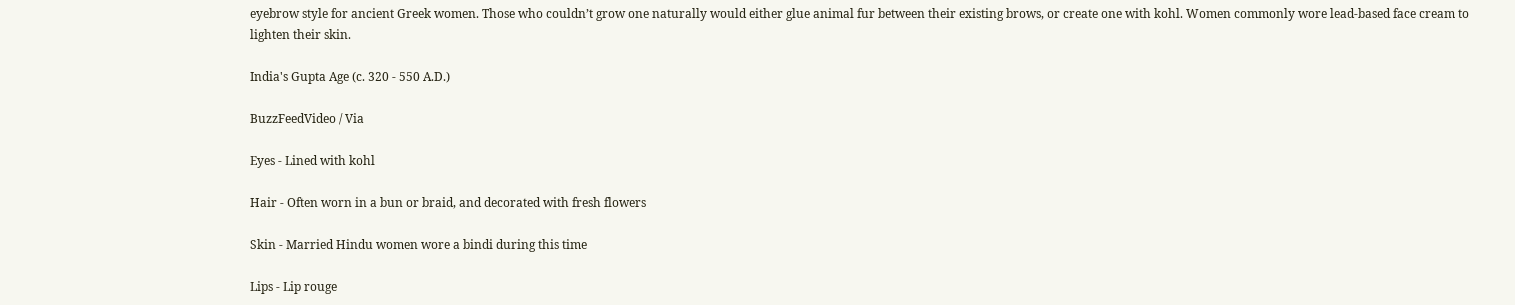eyebrow style for ancient Greek women. Those who couldn’t grow one naturally would either glue animal fur between their existing brows, or create one with kohl. Women commonly wore lead-based face cream to lighten their skin.

India's Gupta Age (c. 320 - 550 A.D.)

BuzzFeedVideo / Via

Eyes - Lined with kohl

Hair - Often worn in a bun or braid, and decorated with fresh flowers

Skin - Married Hindu women wore a bindi during this time

Lips - Lip rouge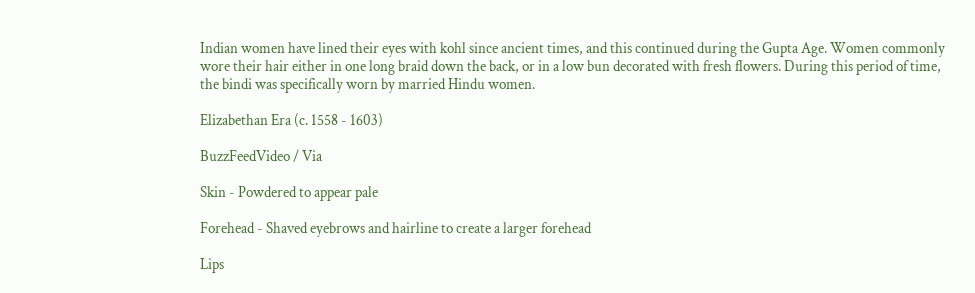Indian women have lined their eyes with kohl since ancient times, and this continued during the Gupta Age. Women commonly wore their hair either in one long braid down the back, or in a low bun decorated with fresh flowers. During this period of time, the bindi was specifically worn by married Hindu women.

Elizabethan Era (c. 1558 - 1603)

BuzzFeedVideo / Via

Skin - Powdered to appear pale

Forehead - Shaved eyebrows and hairline to create a larger forehead

Lips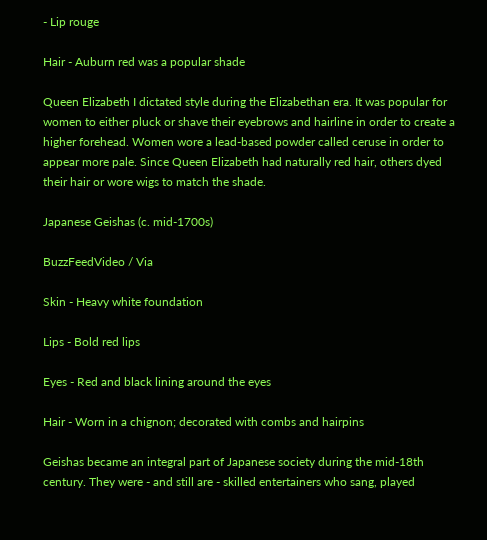- Lip rouge

Hair - Auburn red was a popular shade

Queen Elizabeth I dictated style during the Elizabethan era. It was popular for women to either pluck or shave their eyebrows and hairline in order to create a higher forehead. Women wore a lead-based powder called ceruse in order to appear more pale. Since Queen Elizabeth had naturally red hair, others dyed their hair or wore wigs to match the shade.

Japanese Geishas (c. mid-1700s)

BuzzFeedVideo / Via

Skin - Heavy white foundation

Lips - Bold red lips

Eyes - Red and black lining around the eyes

Hair - Worn in a chignon; decorated with combs and hairpins

Geishas became an integral part of Japanese society during the mid-18th century. They were - and still are - skilled entertainers who sang, played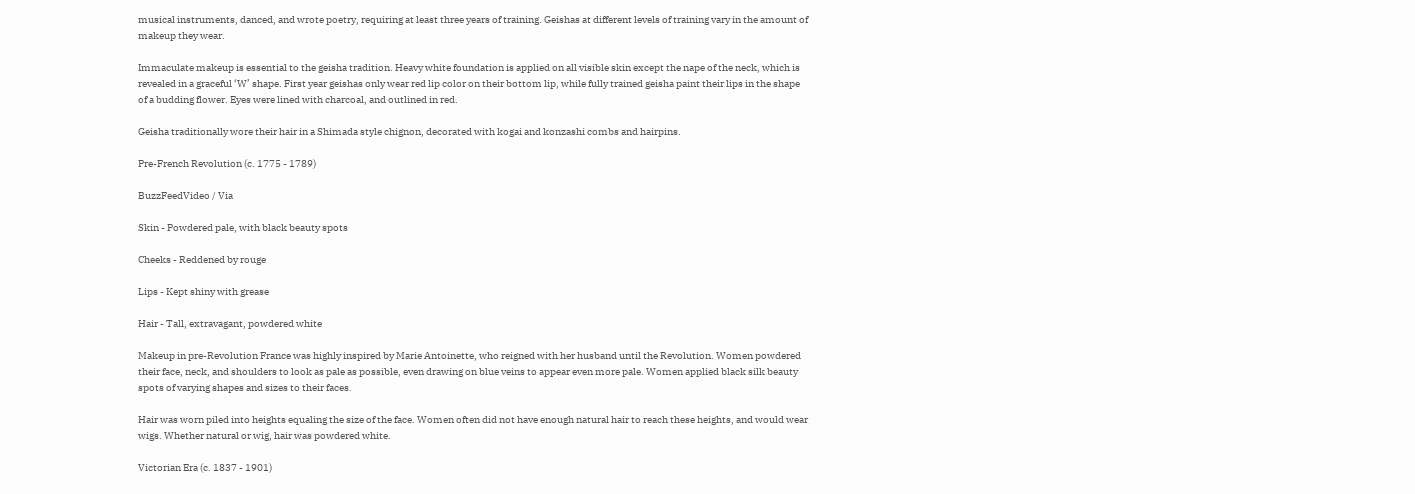musical instruments, danced, and wrote poetry, requiring at least three years of training. Geishas at different levels of training vary in the amount of makeup they wear.

Immaculate makeup is essential to the geisha tradition. Heavy white foundation is applied on all visible skin except the nape of the neck, which is revealed in a graceful ‘W’ shape. First year geishas only wear red lip color on their bottom lip, while fully trained geisha paint their lips in the shape of a budding flower. Eyes were lined with charcoal, and outlined in red.

Geisha traditionally wore their hair in a Shimada style chignon, decorated with kogai and konzashi combs and hairpins.

Pre-French Revolution (c. 1775 - 1789)

BuzzFeedVideo / Via

Skin - Powdered pale, with black beauty spots

Cheeks - Reddened by rouge

Lips - Kept shiny with grease

Hair - Tall, extravagant, powdered white

Makeup in pre-Revolution France was highly inspired by Marie Antoinette, who reigned with her husband until the Revolution. Women powdered their face, neck, and shoulders to look as pale as possible, even drawing on blue veins to appear even more pale. Women applied black silk beauty spots of varying shapes and sizes to their faces.

Hair was worn piled into heights equaling the size of the face. Women often did not have enough natural hair to reach these heights, and would wear wigs. Whether natural or wig, hair was powdered white.

Victorian Era (c. 1837 - 1901)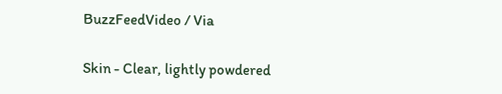BuzzFeedVideo / Via

Skin - Clear, lightly powdered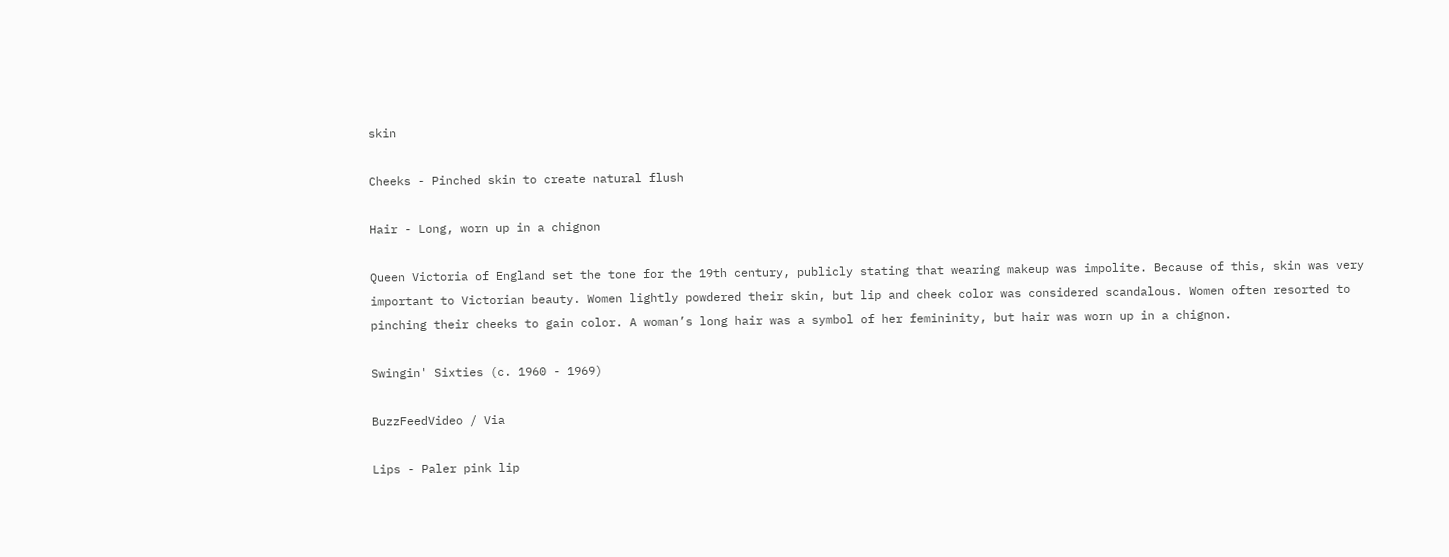skin

Cheeks - Pinched skin to create natural flush

Hair - Long, worn up in a chignon

Queen Victoria of England set the tone for the 19th century, publicly stating that wearing makeup was impolite. Because of this, skin was very important to Victorian beauty. Women lightly powdered their skin, but lip and cheek color was considered scandalous. Women often resorted to pinching their cheeks to gain color. A woman’s long hair was a symbol of her femininity, but hair was worn up in a chignon.

Swingin' Sixties (c. 1960 - 1969)

BuzzFeedVideo / Via

Lips - Paler pink lip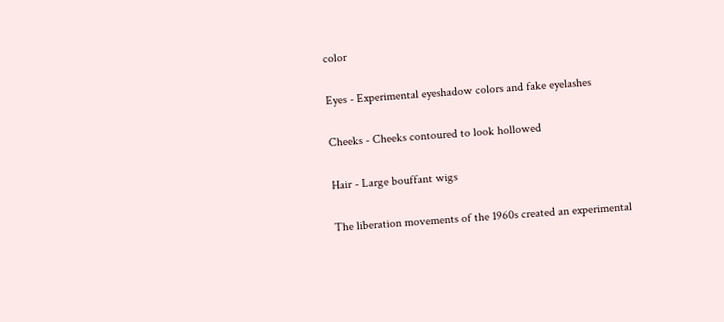color

Eyes - Experimental eyeshadow colors and fake eyelashes

Cheeks - Cheeks contoured to look hollowed

Hair - Large bouffant wigs

The liberation movements of the 1960s created an experimental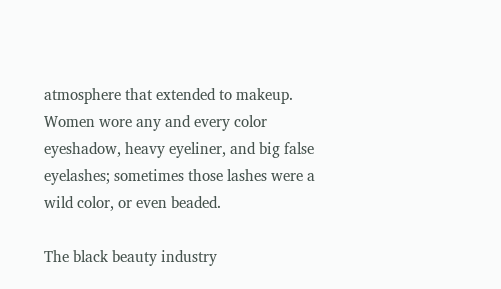atmosphere that extended to makeup. Women wore any and every color eyeshadow, heavy eyeliner, and big false eyelashes; sometimes those lashes were a wild color, or even beaded.

The black beauty industry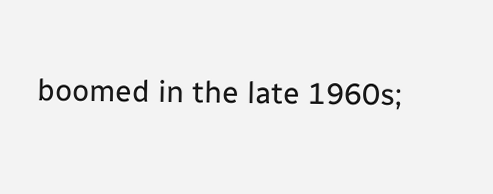boomed in the late 1960s;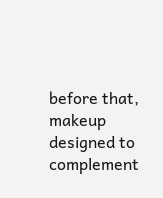before that, makeup designed to complement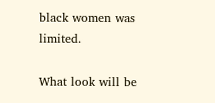black women was limited.

What look will be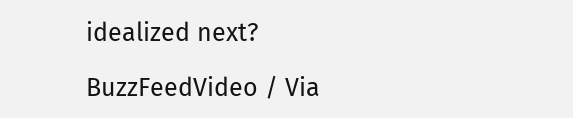idealized next?

BuzzFeedVideo / Via